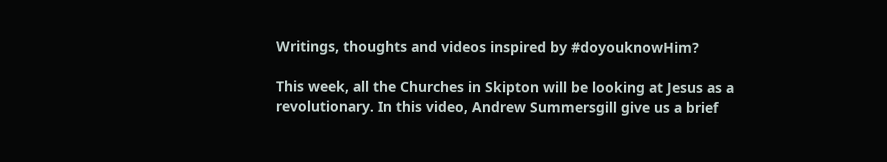Writings, thoughts and videos inspired by #doyouknowHim?

This week, all the Churches in Skipton will be looking at Jesus as a revolutionary. In this video, Andrew Summersgill give us a brief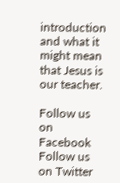introduction and what it might mean that Jesus is our teacher.

Follow us on Facebook
Follow us on Twitter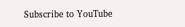Subscribe to YouTube